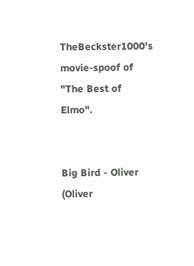TheBeckster1000's movie-spoof of "The Best of Elmo".


Big Bird - Oliver (Oliver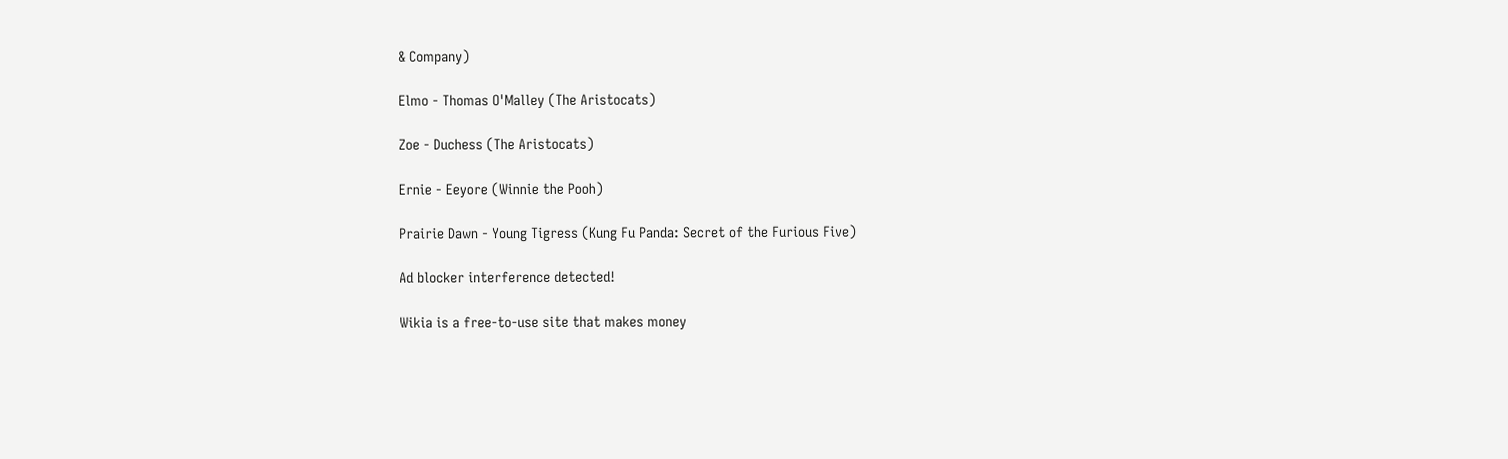& Company)

Elmo - Thomas O'Malley (The Aristocats)

Zoe - Duchess (The Aristocats)

Ernie - Eeyore (Winnie the Pooh)

Prairie Dawn - Young Tigress (Kung Fu Panda: Secret of the Furious Five)

Ad blocker interference detected!

Wikia is a free-to-use site that makes money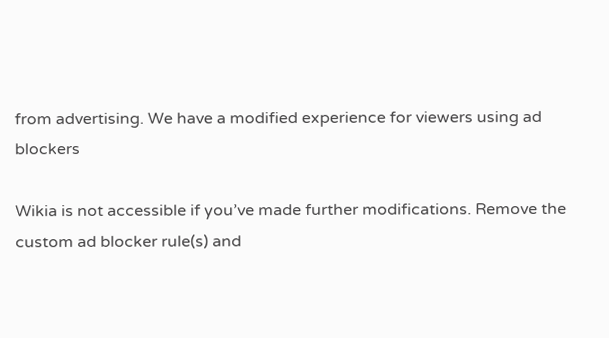from advertising. We have a modified experience for viewers using ad blockers

Wikia is not accessible if you’ve made further modifications. Remove the custom ad blocker rule(s) and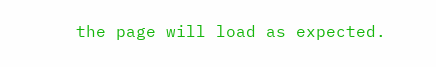the page will load as expected.